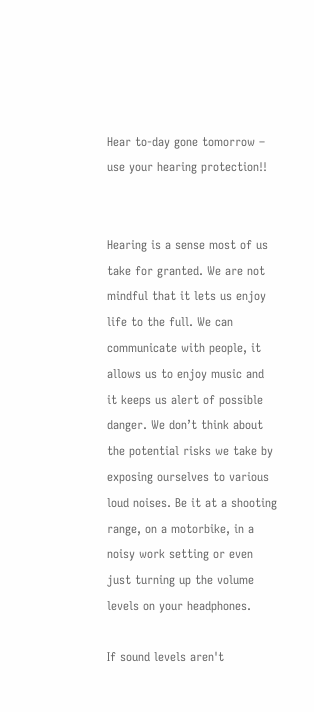Hear to-day gone tomorrow – use your hearing protection!!


Hearing is a sense most of us take for granted. We are not mindful that it lets us enjoy life to the full. We can communicate with people, it allows us to enjoy music and it keeps us alert of possible danger. We don’t think about the potential risks we take by exposing ourselves to various loud noises. Be it at a shooting range, on a motorbike, in a noisy work setting or even just turning up the volume levels on your headphones.

If sound levels aren't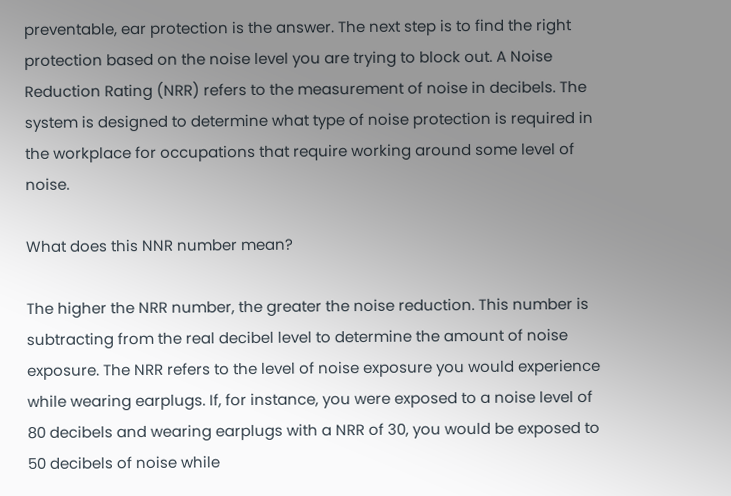preventable, ear protection is the answer. The next step is to find the right protection based on the noise level you are trying to block out. A Noise Reduction Rating (NRR) refers to the measurement of noise in decibels. The system is designed to determine what type of noise protection is required in the workplace for occupations that require working around some level of noise.

What does this NNR number mean?

The higher the NRR number, the greater the noise reduction. This number is subtracting from the real decibel level to determine the amount of noise exposure. The NRR refers to the level of noise exposure you would experience while wearing earplugs. If, for instance, you were exposed to a noise level of 80 decibels and wearing earplugs with a NRR of 30, you would be exposed to 50 decibels of noise while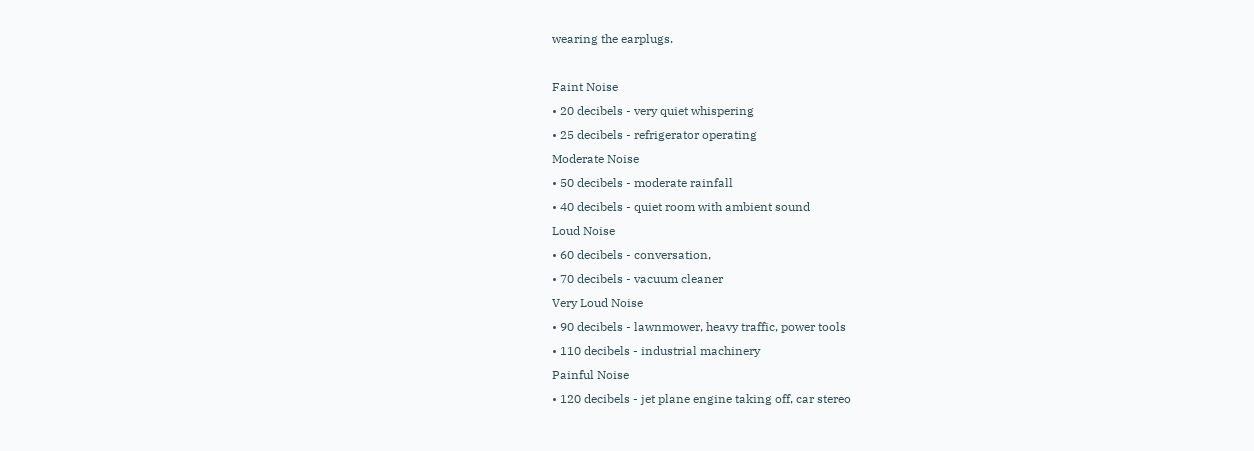wearing the earplugs.

Faint Noise
• 20 decibels - very quiet whispering
• 25 decibels - refrigerator operating
Moderate Noise
• 50 decibels - moderate rainfall
• 40 decibels - quiet room with ambient sound
Loud Noise
• 60 decibels - conversation,
• 70 decibels - vacuum cleaner
Very Loud Noise
• 90 decibels - lawnmower, heavy traffic, power tools
• 110 decibels - industrial machinery
Painful Noise
• 120 decibels - jet plane engine taking off, car stereo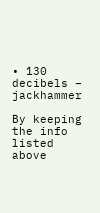• 130 decibels – jackhammer

By keeping the info listed above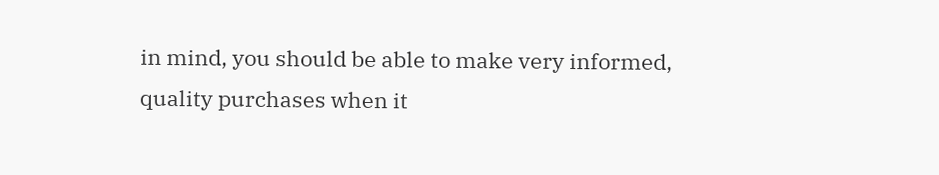in mind, you should be able to make very informed, quality purchases when it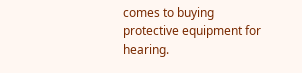comes to buying protective equipment for hearing.